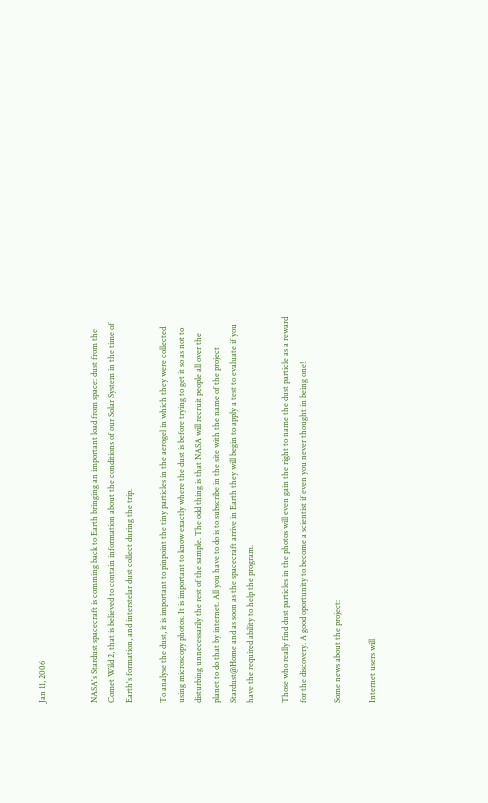Jan 11, 2006


NASA's Stardust spacecraft is comming back to Earth bringing an important load from space: dust from the Comet Wild 2, that is believed to contain information about the conditions of our Solar System in the time of Earth's formation, and interstelar dust collect during the trip.

To analyse the dust, it is important to pinpoint the tiny particles in the aerogel in which they were collected using microscopy photos. It is important to know exactly where the dust is before trying to get it so as not to disturbing unnecessarily the rest of the sample. The odd thing is that NASA will recruit people all over the planet to do that by internet. All you have to do is to subscribe in the site with the name of the project Stardust@Home and as soon as the spacecraft arrive in Earth they will begin to apply a test to evaluate if you have the required ability to help the program.

Those who really find dust particles in the photos will even gain the right to name the dust particle as a reward for the discovery. A good oportunity to become a scientist if even you never thought in being one!

Some news about the project:

Internet users will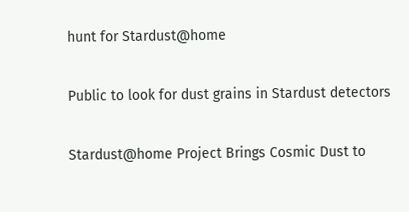hunt for Stardust@home

Public to look for dust grains in Stardust detectors

Stardust@home Project Brings Cosmic Dust to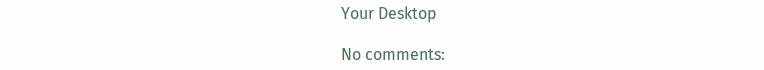Your Desktop

No comments: